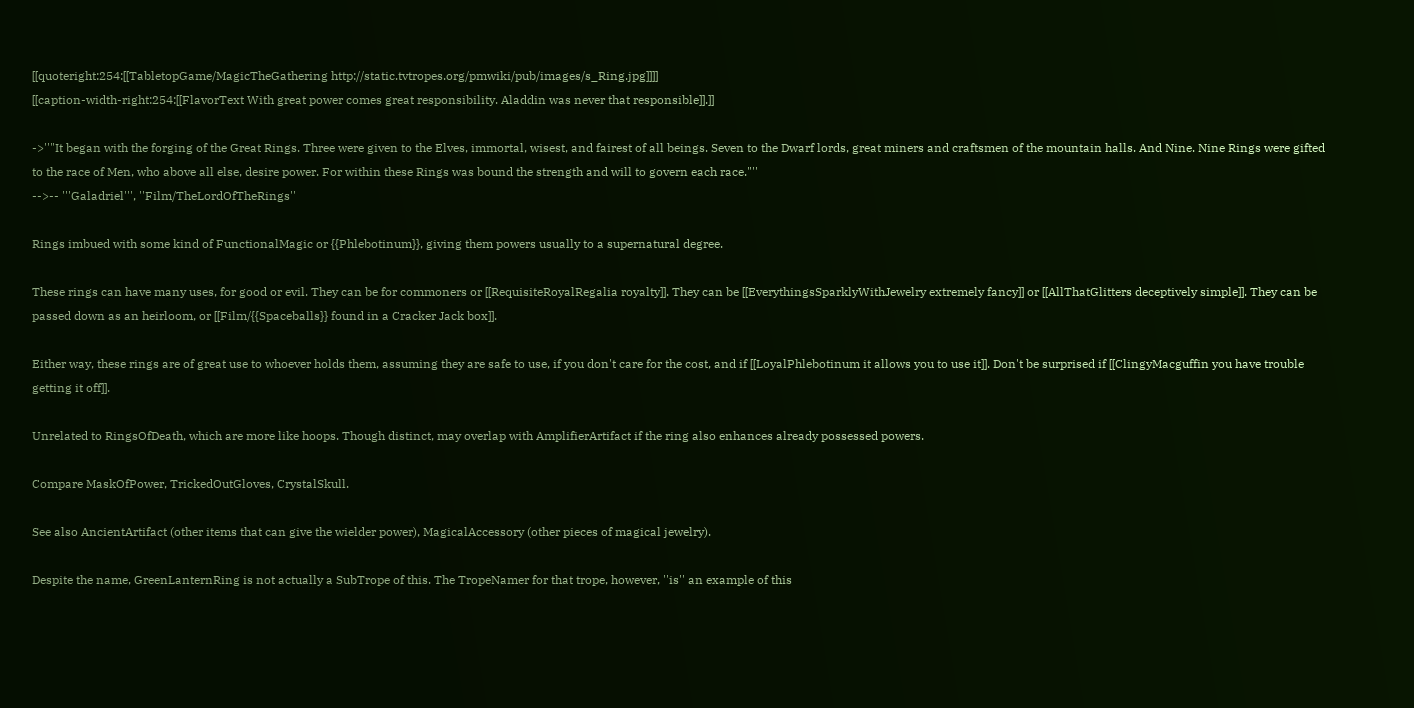[[quoteright:254:[[TabletopGame/MagicTheGathering http://static.tvtropes.org/pmwiki/pub/images/s_Ring.jpg]]]]
[[caption-width-right:254:[[FlavorText With great power comes great responsibility. Aladdin was never that responsible]].]]

->''"It began with the forging of the Great Rings. Three were given to the Elves, immortal, wisest, and fairest of all beings. Seven to the Dwarf lords, great miners and craftsmen of the mountain halls. And Nine. Nine Rings were gifted to the race of Men, who above all else, desire power. For within these Rings was bound the strength and will to govern each race."''
-->-- '''Galadriel''', ''Film/TheLordOfTheRings''

Rings imbued with some kind of FunctionalMagic or {{Phlebotinum}}, giving them powers usually to a supernatural degree.

These rings can have many uses, for good or evil. They can be for commoners or [[RequisiteRoyalRegalia royalty]]. They can be [[EverythingsSparklyWithJewelry extremely fancy]] or [[AllThatGlitters deceptively simple]]. They can be passed down as an heirloom, or [[Film/{{Spaceballs}} found in a Cracker Jack box]].

Either way, these rings are of great use to whoever holds them, assuming they are safe to use, if you don't care for the cost, and if [[LoyalPhlebotinum it allows you to use it]]. Don't be surprised if [[ClingyMacguffin you have trouble getting it off]].

Unrelated to RingsOfDeath, which are more like hoops. Though distinct, may overlap with AmplifierArtifact if the ring also enhances already possessed powers.

Compare MaskOfPower, TrickedOutGloves, CrystalSkull.

See also AncientArtifact (other items that can give the wielder power), MagicalAccessory (other pieces of magical jewelry).

Despite the name, GreenLanternRing is not actually a SubTrope of this. The TropeNamer for that trope, however, ''is'' an example of this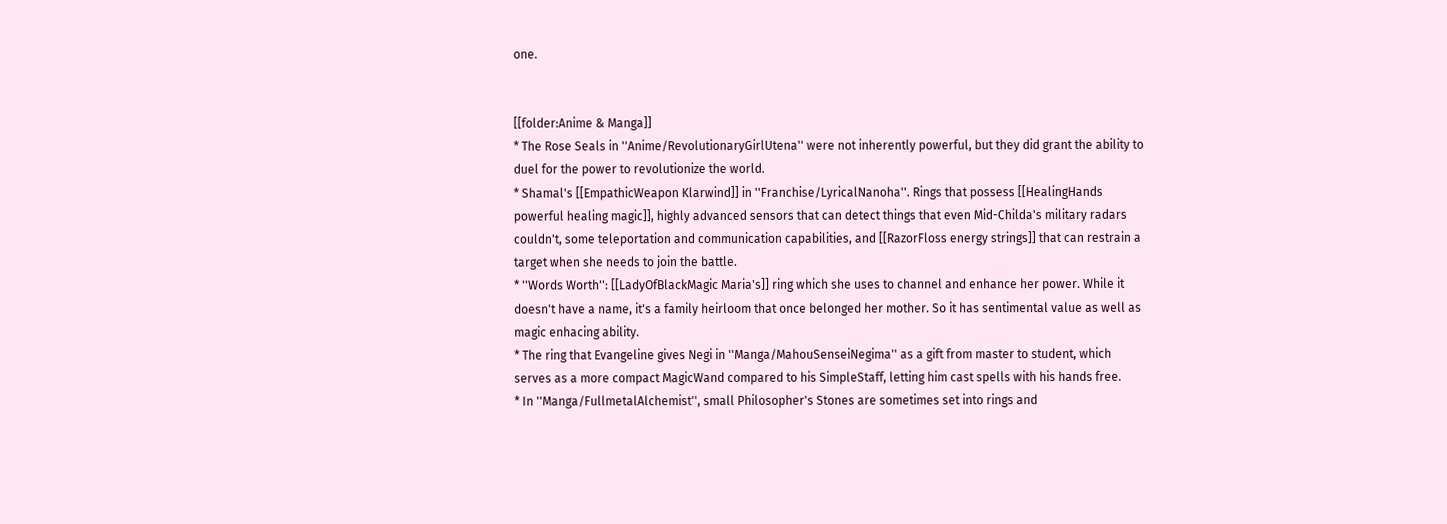one.


[[folder:Anime & Manga]]
* The Rose Seals in ''Anime/RevolutionaryGirlUtena'' were not inherently powerful, but they did grant the ability to duel for the power to revolutionize the world.
* Shamal's [[EmpathicWeapon Klarwind]] in ''Franchise/LyricalNanoha''. Rings that possess [[HealingHands powerful healing magic]], highly advanced sensors that can detect things that even Mid-Childa's military radars couldn't, some teleportation and communication capabilities, and [[RazorFloss energy strings]] that can restrain a target when she needs to join the battle.
* ''Words Worth'': [[LadyOfBlackMagic Maria's]] ring which she uses to channel and enhance her power. While it doesn't have a name, it's a family heirloom that once belonged her mother. So it has sentimental value as well as magic enhacing ability.
* The ring that Evangeline gives Negi in ''Manga/MahouSenseiNegima'' as a gift from master to student, which serves as a more compact MagicWand compared to his SimpleStaff, letting him cast spells with his hands free.
* In ''Manga/FullmetalAlchemist'', small Philosopher's Stones are sometimes set into rings and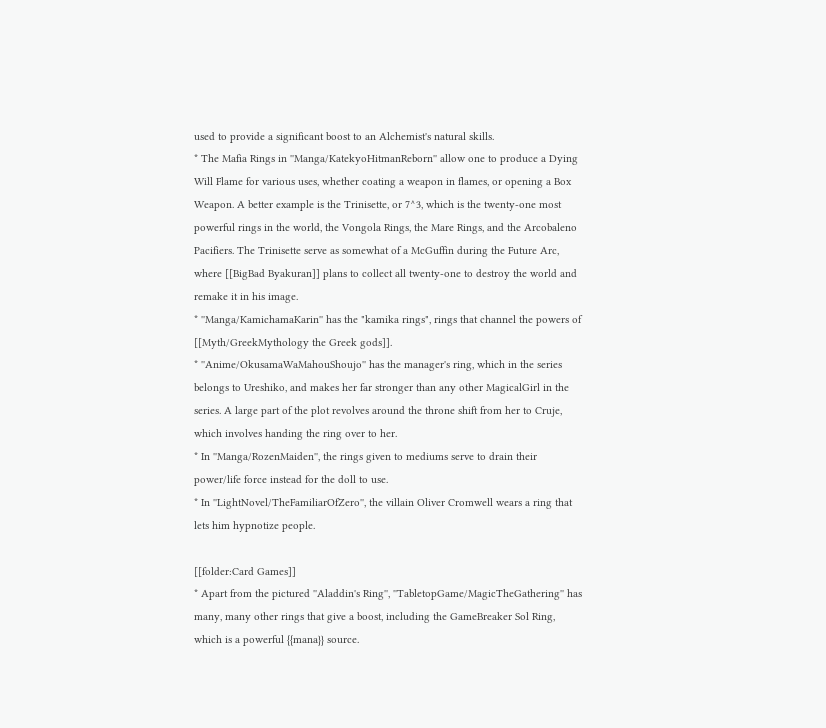used to provide a significant boost to an Alchemist's natural skills.
* The Mafia Rings in ''Manga/KatekyoHitmanReborn'' allow one to produce a Dying Will Flame for various uses, whether coating a weapon in flames, or opening a Box Weapon. A better example is the Trinisette, or 7^3, which is the twenty-one most powerful rings in the world, the Vongola Rings, the Mare Rings, and the Arcobaleno Pacifiers. The Trinisette serve as somewhat of a McGuffin during the Future Arc, where [[BigBad Byakuran]] plans to collect all twenty-one to destroy the world and remake it in his image.
* ''Manga/KamichamaKarin'' has the "kamika rings", rings that channel the powers of [[Myth/GreekMythology the Greek gods]].
* ''Anime/OkusamaWaMahouShoujo'' has the manager's ring, which in the series belongs to Ureshiko, and makes her far stronger than any other MagicalGirl in the series. A large part of the plot revolves around the throne shift from her to Cruje, which involves handing the ring over to her.
* In ''Manga/RozenMaiden'', the rings given to mediums serve to drain their power/life force instead for the doll to use.
* In ''LightNovel/TheFamiliarOfZero'', the villain Oliver Cromwell wears a ring that lets him hypnotize people.

[[folder:Card Games]]
* Apart from the pictured ''Aladdin's Ring'', ''TabletopGame/MagicTheGathering'' has many, many other rings that give a boost, including the GameBreaker Sol Ring, which is a powerful {{mana}} source.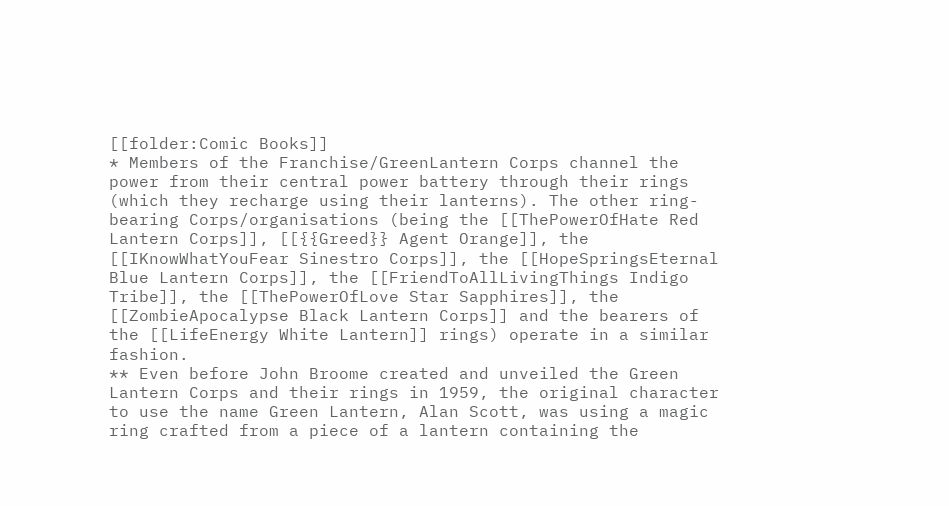[[folder:Comic Books]]
* Members of the Franchise/GreenLantern Corps channel the power from their central power battery through their rings (which they recharge using their lanterns). The other ring-bearing Corps/organisations (being the [[ThePowerOfHate Red Lantern Corps]], [[{{Greed}} Agent Orange]], the [[IKnowWhatYouFear Sinestro Corps]], the [[HopeSpringsEternal Blue Lantern Corps]], the [[FriendToAllLivingThings Indigo Tribe]], the [[ThePowerOfLove Star Sapphires]], the [[ZombieApocalypse Black Lantern Corps]] and the bearers of the [[LifeEnergy White Lantern]] rings) operate in a similar fashion.
** Even before John Broome created and unveiled the Green Lantern Corps and their rings in 1959, the original character to use the name Green Lantern, Alan Scott, was using a magic ring crafted from a piece of a lantern containing the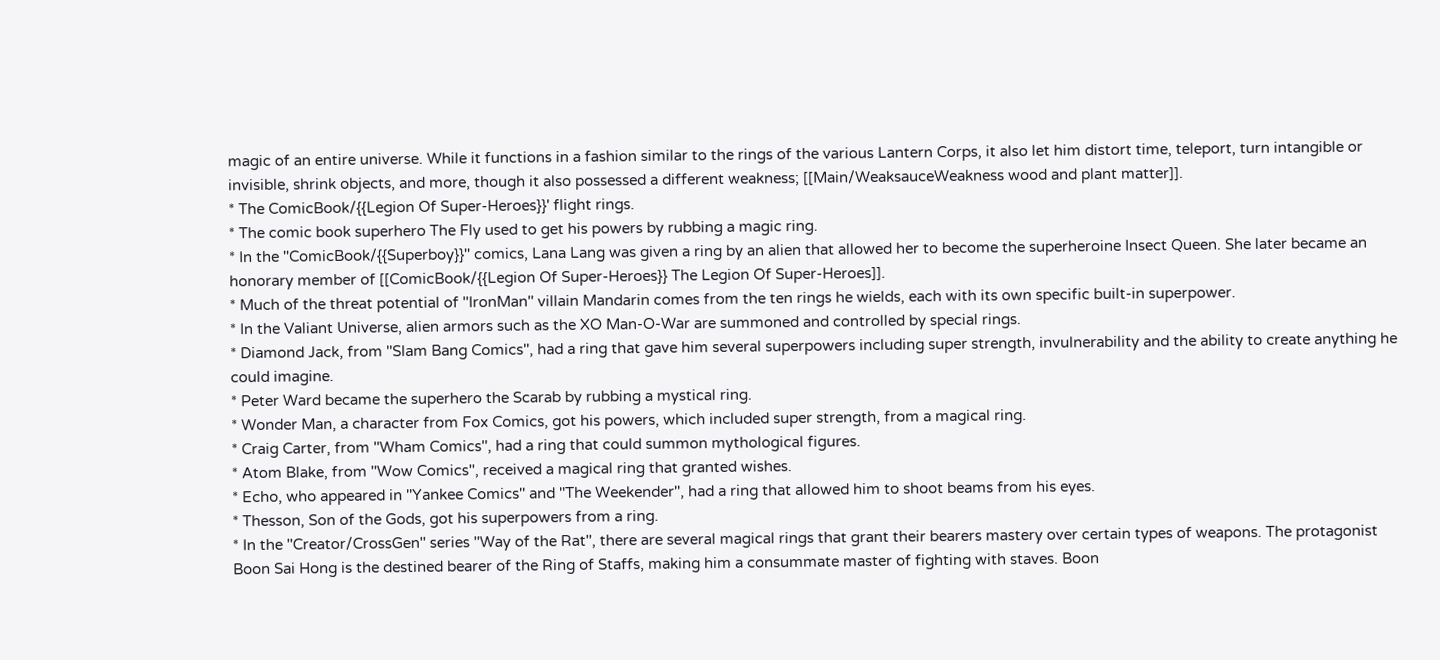magic of an entire universe. While it functions in a fashion similar to the rings of the various Lantern Corps, it also let him distort time, teleport, turn intangible or invisible, shrink objects, and more, though it also possessed a different weakness; [[Main/WeaksauceWeakness wood and plant matter]].
* The ComicBook/{{Legion Of Super-Heroes}}' flight rings.
* The comic book superhero The Fly used to get his powers by rubbing a magic ring.
* In the ''ComicBook/{{Superboy}}'' comics, Lana Lang was given a ring by an alien that allowed her to become the superheroine Insect Queen. She later became an honorary member of [[ComicBook/{{Legion Of Super-Heroes}} The Legion Of Super-Heroes]].
* Much of the threat potential of ''IronMan'' villain Mandarin comes from the ten rings he wields, each with its own specific built-in superpower.
* In the Valiant Universe, alien armors such as the XO Man-O-War are summoned and controlled by special rings.
* Diamond Jack, from ''Slam Bang Comics'', had a ring that gave him several superpowers including super strength, invulnerability and the ability to create anything he could imagine.
* Peter Ward became the superhero the Scarab by rubbing a mystical ring.
* Wonder Man, a character from Fox Comics, got his powers, which included super strength, from a magical ring.
* Craig Carter, from ''Wham Comics'', had a ring that could summon mythological figures.
* Atom Blake, from ''Wow Comics'', received a magical ring that granted wishes.
* Echo, who appeared in ''Yankee Comics'' and ''The Weekender'', had a ring that allowed him to shoot beams from his eyes.
* Thesson, Son of the Gods, got his superpowers from a ring.
* In the ''Creator/CrossGen'' series ''Way of the Rat'', there are several magical rings that grant their bearers mastery over certain types of weapons. The protagonist Boon Sai Hong is the destined bearer of the Ring of Staffs, making him a consummate master of fighting with staves. Boon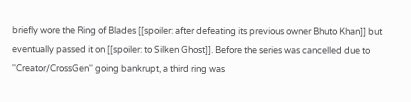briefly wore the Ring of Blades [[spoiler: after defeating its previous owner Bhuto Khan]] but eventually passed it on [[spoiler: to Silken Ghost]]. Before the series was cancelled due to ''Creator/CrossGen'' going bankrupt, a third ring was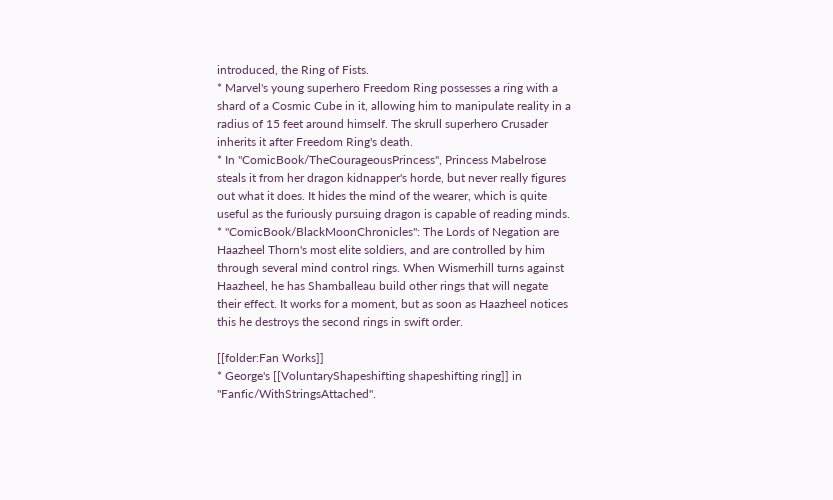introduced, the Ring of Fists.
* Marvel's young superhero Freedom Ring possesses a ring with a shard of a Cosmic Cube in it, allowing him to manipulate reality in a radius of 15 feet around himself. The skrull superhero Crusader inherits it after Freedom Ring's death.
* In ''ComicBook/TheCourageousPrincess'', Princess Mabelrose steals it from her dragon kidnapper's horde, but never really figures out what it does. It hides the mind of the wearer, which is quite useful as the furiously pursuing dragon is capable of reading minds.
* ''ComicBook/BlackMoonChronicles'': The Lords of Negation are Haazheel Thorn's most elite soldiers, and are controlled by him through several mind control rings. When Wismerhill turns against Haazheel, he has Shamballeau build other rings that will negate their effect. It works for a moment, but as soon as Haazheel notices this he destroys the second rings in swift order.

[[folder:Fan Works]]
* George's [[VoluntaryShapeshifting shapeshifting ring]] in ''Fanfic/WithStringsAttached''.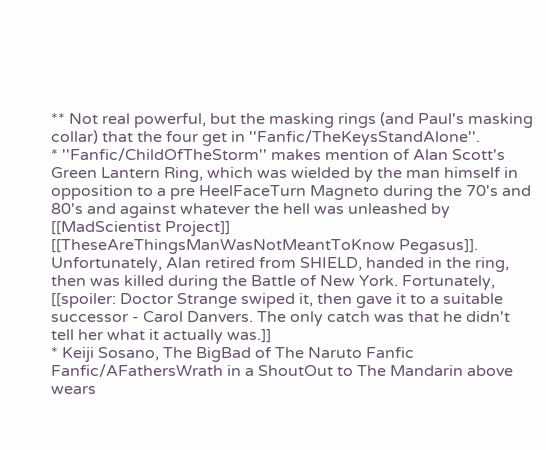** Not real powerful, but the masking rings (and Paul's masking collar) that the four get in ''Fanfic/TheKeysStandAlone''.
* ''Fanfic/ChildOfTheStorm'' makes mention of Alan Scott's Green Lantern Ring, which was wielded by the man himself in opposition to a pre HeelFaceTurn Magneto during the 70's and 80's and against whatever the hell was unleashed by [[MadScientist Project]] [[TheseAreThingsManWasNotMeantToKnow Pegasus]]. Unfortunately, Alan retired from SHIELD, handed in the ring, then was killed during the Battle of New York. Fortunately, [[spoiler: Doctor Strange swiped it, then gave it to a suitable successor - Carol Danvers. The only catch was that he didn't tell her what it actually was.]]
* Keiji Sosano, The BigBad of The Naruto Fanfic Fanfic/AFathersWrath in a ShoutOut to The Mandarin above wears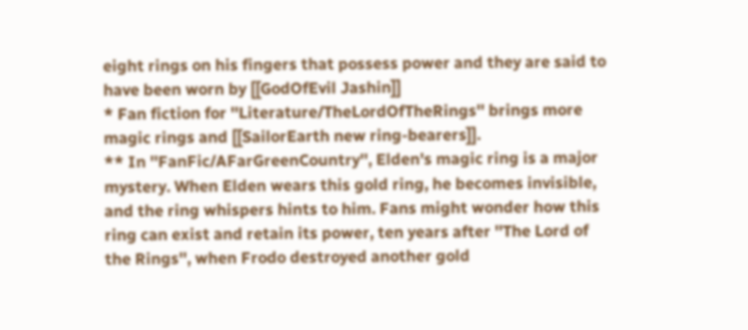eight rings on his fingers that possess power and they are said to have been worn by [[GodOfEvil Jashin]]
* Fan fiction for ''Literature/TheLordOfTheRings'' brings more magic rings and [[SailorEarth new ring-bearers]].
** In ''FanFic/AFarGreenCountry'', Elden's magic ring is a major mystery. When Elden wears this gold ring, he becomes invisible, and the ring whispers hints to him. Fans might wonder how this ring can exist and retain its power, ten years after ''The Lord of the Rings'', when Frodo destroyed another gold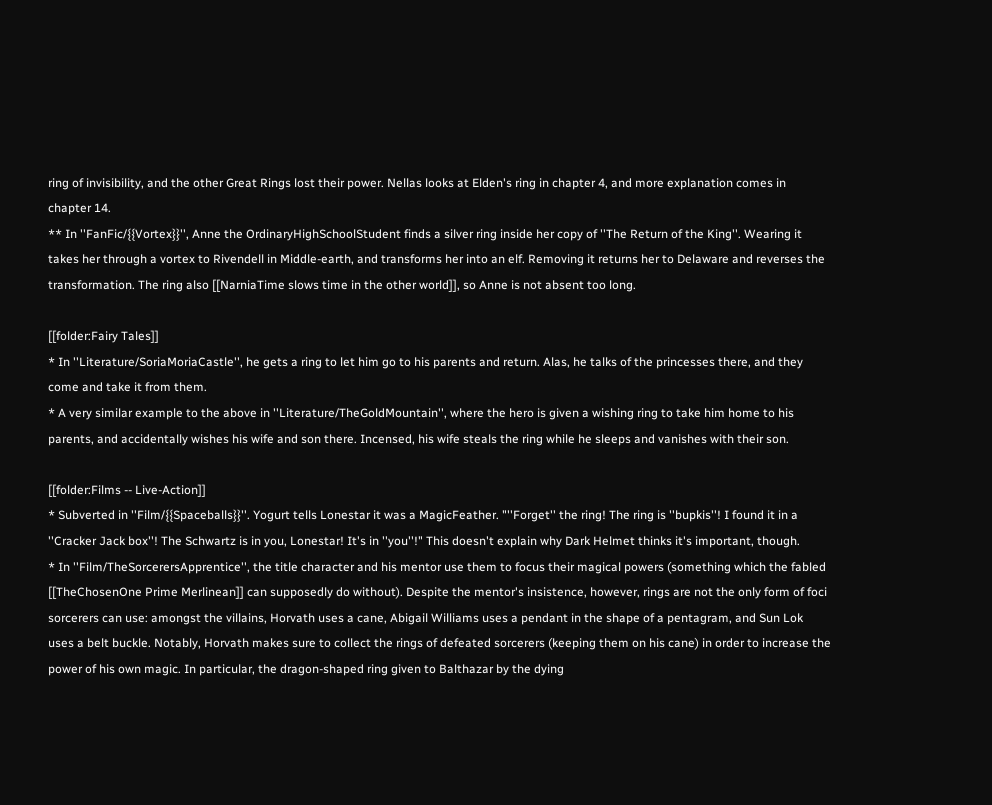ring of invisibility, and the other Great Rings lost their power. Nellas looks at Elden's ring in chapter 4, and more explanation comes in chapter 14.
** In ''FanFic/{{Vortex}}'', Anne the OrdinaryHighSchoolStudent finds a silver ring inside her copy of ''The Return of the King''. Wearing it takes her through a vortex to Rivendell in Middle-earth, and transforms her into an elf. Removing it returns her to Delaware and reverses the transformation. The ring also [[NarniaTime slows time in the other world]], so Anne is not absent too long.

[[folder:Fairy Tales]]
* In ''Literature/SoriaMoriaCastle'', he gets a ring to let him go to his parents and return. Alas, he talks of the princesses there, and they come and take it from them.
* A very similar example to the above in ''Literature/TheGoldMountain'', where the hero is given a wishing ring to take him home to his parents, and accidentally wishes his wife and son there. Incensed, his wife steals the ring while he sleeps and vanishes with their son.

[[folder:Films -- Live-Action]]
* Subverted in ''Film/{{Spaceballs}}''. Yogurt tells Lonestar it was a MagicFeather. "''Forget'' the ring! The ring is ''bupkis''! I found it in a ''Cracker Jack box''! The Schwartz is in you, Lonestar! It's in ''you''!" This doesn't explain why Dark Helmet thinks it's important, though.
* In ''Film/TheSorcerersApprentice'', the title character and his mentor use them to focus their magical powers (something which the fabled [[TheChosenOne Prime Merlinean]] can supposedly do without). Despite the mentor's insistence, however, rings are not the only form of foci sorcerers can use: amongst the villains, Horvath uses a cane, Abigail Williams uses a pendant in the shape of a pentagram, and Sun Lok uses a belt buckle. Notably, Horvath makes sure to collect the rings of defeated sorcerers (keeping them on his cane) in order to increase the power of his own magic. In particular, the dragon-shaped ring given to Balthazar by the dying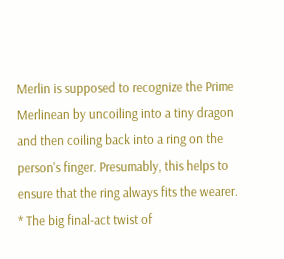Merlin is supposed to recognize the Prime Merlinean by uncoiling into a tiny dragon and then coiling back into a ring on the person's finger. Presumably, this helps to ensure that the ring always fits the wearer.
* The big final-act twist of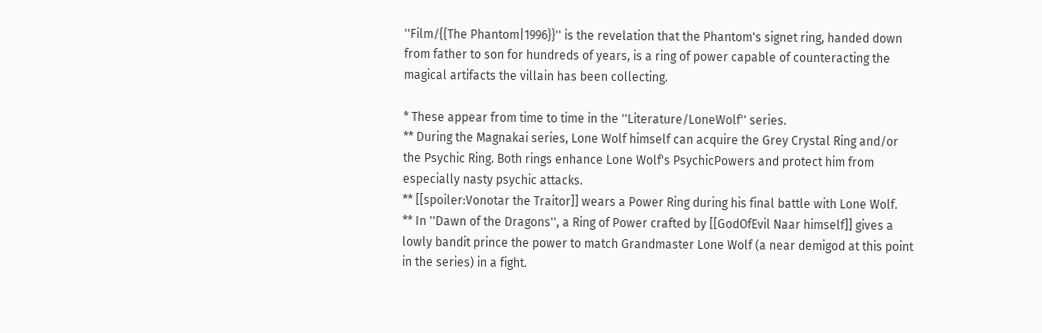''Film/{{The Phantom|1996}}'' is the revelation that the Phantom's signet ring, handed down from father to son for hundreds of years, is a ring of power capable of counteracting the magical artifacts the villain has been collecting.

* These appear from time to time in the ''Literature/LoneWolf'' series.
** During the Magnakai series, Lone Wolf himself can acquire the Grey Crystal Ring and/or the Psychic Ring. Both rings enhance Lone Wolf's PsychicPowers and protect him from especially nasty psychic attacks.
** [[spoiler:Vonotar the Traitor]] wears a Power Ring during his final battle with Lone Wolf.
** In ''Dawn of the Dragons'', a Ring of Power crafted by [[GodOfEvil Naar himself]] gives a lowly bandit prince the power to match Grandmaster Lone Wolf (a near demigod at this point in the series) in a fight.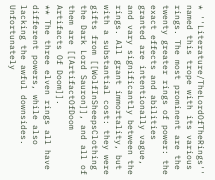* ''Literature/TheLordOfTheRings'' named this trope with its various rings. The most prominent are the twenty greater rings of power: the exact effects and abilities granted are intentionally vague, and vary significantly between the rings. All grant immortality, but with a substantial cost: they were gifts from [[WolfInSheepsClothing the Dark Lord Sauron]], and all of them are [[ArtifactOfDoom Artifacts Of Doom]].
** The three elven rings all have different powers, while also lacking the awful downsides. Unfortunately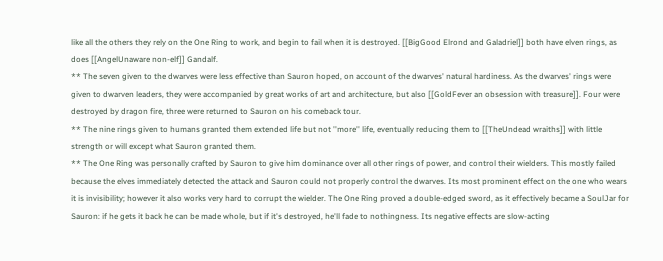like all the others they rely on the One Ring to work, and begin to fail when it is destroyed. [[BigGood Elrond and Galadriel]] both have elven rings, as does [[AngelUnaware non-elf]] Gandalf.
** The seven given to the dwarves were less effective than Sauron hoped, on account of the dwarves' natural hardiness. As the dwarves' rings were given to dwarven leaders, they were accompanied by great works of art and architecture, but also [[GoldFever an obsession with treasure]]. Four were destroyed by dragon fire, three were returned to Sauron on his comeback tour.
** The nine rings given to humans granted them extended life but not ''more'' life, eventually reducing them to [[TheUndead wraiths]] with little strength or will except what Sauron granted them.
** The One Ring was personally crafted by Sauron to give him dominance over all other rings of power, and control their wielders. This mostly failed because the elves immediately detected the attack and Sauron could not properly control the dwarves. Its most prominent effect on the one who wears it is invisibility; however it also works very hard to corrupt the wielder. The One Ring proved a double-edged sword, as it effectively became a SoulJar for Sauron: if he gets it back he can be made whole, but if it's destroyed, he'll fade to nothingness. Its negative effects are slow-acting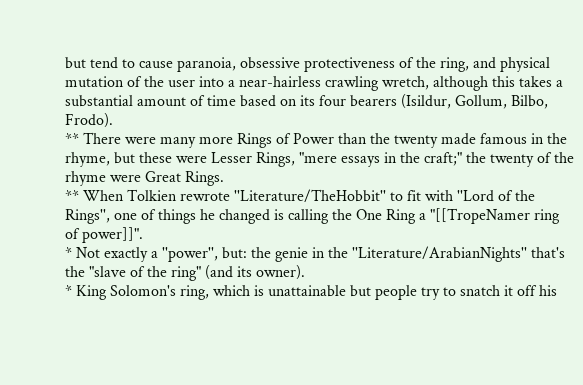but tend to cause paranoia, obsessive protectiveness of the ring, and physical mutation of the user into a near-hairless crawling wretch, although this takes a substantial amount of time based on its four bearers (Isildur, Gollum, Bilbo, Frodo).
** There were many more Rings of Power than the twenty made famous in the rhyme, but these were Lesser Rings, "mere essays in the craft;" the twenty of the rhyme were Great Rings.
** When Tolkien rewrote ''Literature/TheHobbit'' to fit with ''Lord of the Rings'', one of things he changed is calling the One Ring a "[[TropeNamer ring of power]]".
* Not exactly a ''power'', but: the genie in the ''Literature/ArabianNights'' that's the "slave of the ring" (and its owner).
* King Solomon's ring, which is unattainable but people try to snatch it off his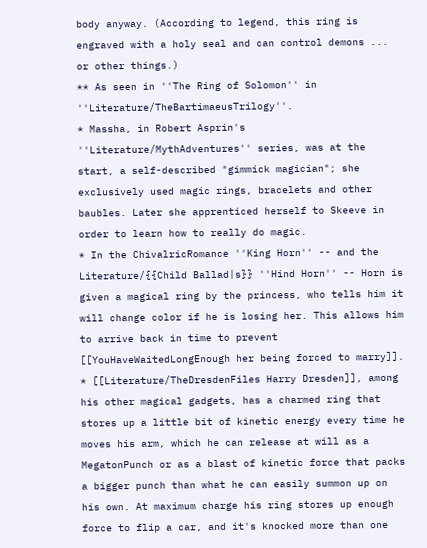body anyway. (According to legend, this ring is engraved with a holy seal and can control demons ... or other things.)
** As seen in ''The Ring of Solomon'' in ''Literature/TheBartimaeusTrilogy''.
* Massha, in Robert Asprin's ''Literature/MythAdventures'' series, was at the start, a self-described "gimmick magician"; she exclusively used magic rings, bracelets and other baubles. Later she apprenticed herself to Skeeve in order to learn how to really do magic.
* In the ChivalricRomance ''King Horn'' -- and the Literature/{{Child Ballad|s}} ''Hind Horn'' -- Horn is given a magical ring by the princess, who tells him it will change color if he is losing her. This allows him to arrive back in time to prevent [[YouHaveWaitedLongEnough her being forced to marry]].
* [[Literature/TheDresdenFiles Harry Dresden]], among his other magical gadgets, has a charmed ring that stores up a little bit of kinetic energy every time he moves his arm, which he can release at will as a MegatonPunch or as a blast of kinetic force that packs a bigger punch than what he can easily summon up on his own. At maximum charge his ring stores up enough force to flip a car, and it's knocked more than one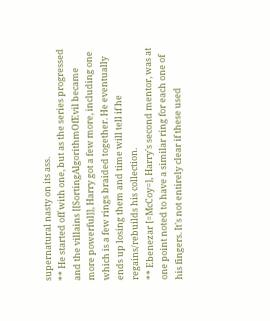supernatural nasty on its ass.
** He started off with one, but as the series progressed and the villains [[SortingAlgorithmOfEvil became more powerful]], Harry got a few more, including one which is a few rings braided together. He eventually ends up losing them and time will tell if he regains/rebuilds his collection.
** Ebenezar [=McCoy=], Harry's second mentor, was at one point noted to have a similar ring for each one of his fingers. It's not entirely clear if these used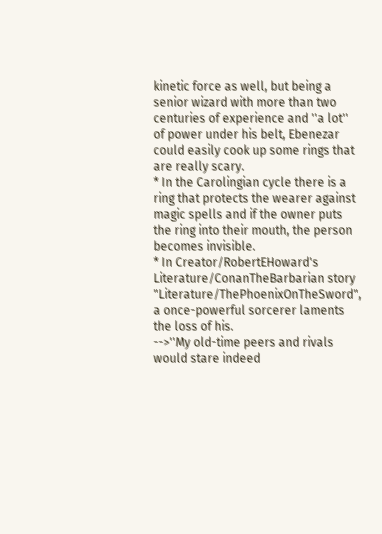kinetic force as well, but being a senior wizard with more than two centuries of experience and ''a lot'' of power under his belt, Ebenezar could easily cook up some rings that are really scary.
* In the Carolingian cycle there is a ring that protects the wearer against magic spells and if the owner puts the ring into their mouth, the person becomes invisible.
* In Creator/RobertEHoward's Literature/ConanTheBarbarian story "Literature/ThePhoenixOnTheSword", a once-powerful sorcerer laments the loss of his.
-->''My old-time peers and rivals would stare indeed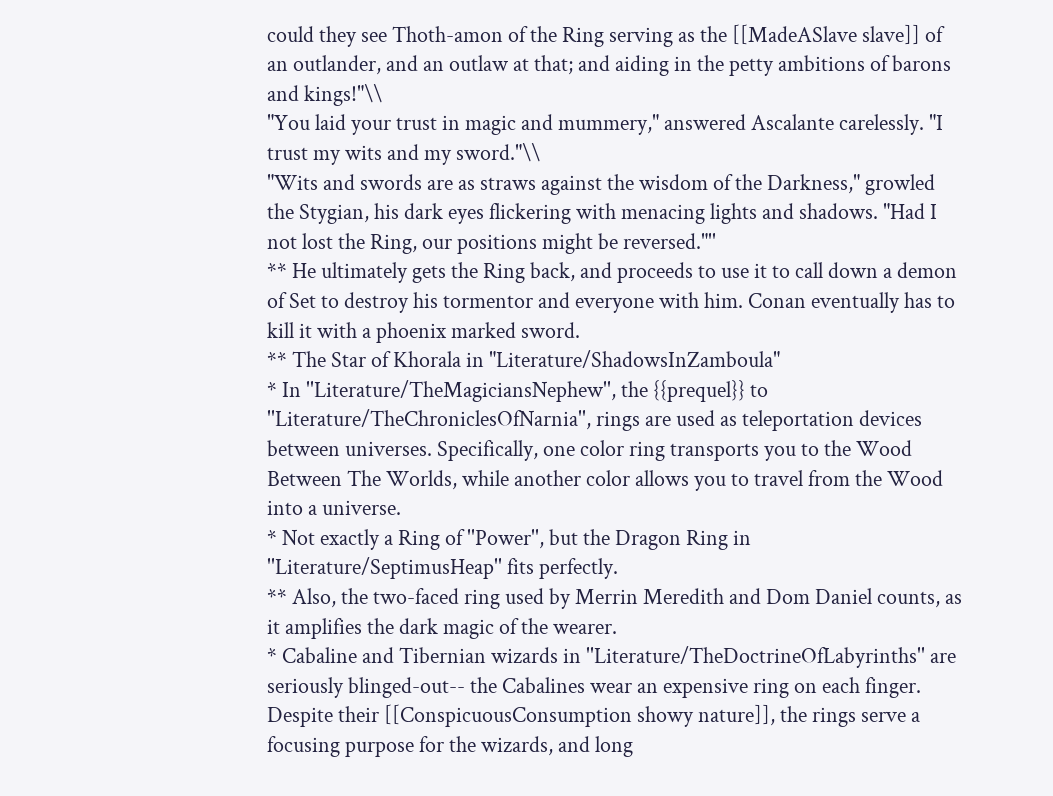could they see Thoth-amon of the Ring serving as the [[MadeASlave slave]] of an outlander, and an outlaw at that; and aiding in the petty ambitions of barons and kings!"\\
"You laid your trust in magic and mummery," answered Ascalante carelessly. "I trust my wits and my sword."\\
"Wits and swords are as straws against the wisdom of the Darkness," growled the Stygian, his dark eyes flickering with menacing lights and shadows. "Had I not lost the Ring, our positions might be reversed."''
** He ultimately gets the Ring back, and proceeds to use it to call down a demon of Set to destroy his tormentor and everyone with him. Conan eventually has to kill it with a phoenix marked sword.
** The Star of Khorala in "Literature/ShadowsInZamboula"
* In ''Literature/TheMagiciansNephew'', the {{prequel}} to ''Literature/TheChroniclesOfNarnia'', rings are used as teleportation devices between universes. Specifically, one color ring transports you to the Wood Between The Worlds, while another color allows you to travel from the Wood into a universe.
* Not exactly a Ring of ''Power'', but the Dragon Ring in ''Literature/SeptimusHeap'' fits perfectly.
** Also, the two-faced ring used by Merrin Meredith and Dom Daniel counts, as it amplifies the dark magic of the wearer.
* Cabaline and Tibernian wizards in ''Literature/TheDoctrineOfLabyrinths'' are seriously blinged-out-- the Cabalines wear an expensive ring on each finger. Despite their [[ConspicuousConsumption showy nature]], the rings serve a focusing purpose for the wizards, and long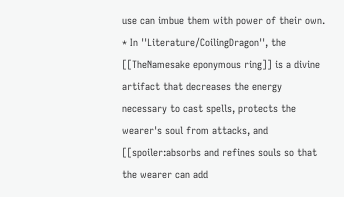use can imbue them with power of their own.
* In ''Literature/CoilingDragon'', the [[TheNamesake eponymous ring]] is a divine artifact that decreases the energy necessary to cast spells, protects the wearer's soul from attacks, and [[spoiler:absorbs and refines souls so that the wearer can add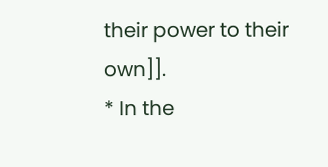their power to their own]].
* In the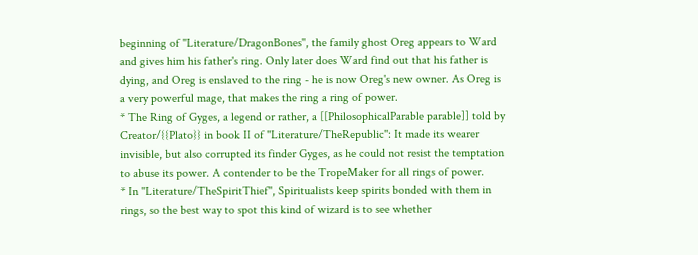beginning of ''Literature/DragonBones'', the family ghost Oreg appears to Ward and gives him his father's ring. Only later does Ward find out that his father is dying, and Oreg is enslaved to the ring - he is now Oreg's new owner. As Oreg is a very powerful mage, that makes the ring a ring of power.
* The Ring of Gyges, a legend or rather, a [[PhilosophicalParable parable]] told by Creator/{{Plato}} in book II of ''Literature/TheRepublic'': It made its wearer invisible, but also corrupted its finder Gyges, as he could not resist the temptation to abuse its power. A contender to be the TropeMaker for all rings of power.
* In ''Literature/TheSpiritThief'', Spiritualists keep spirits bonded with them in rings, so the best way to spot this kind of wizard is to see whether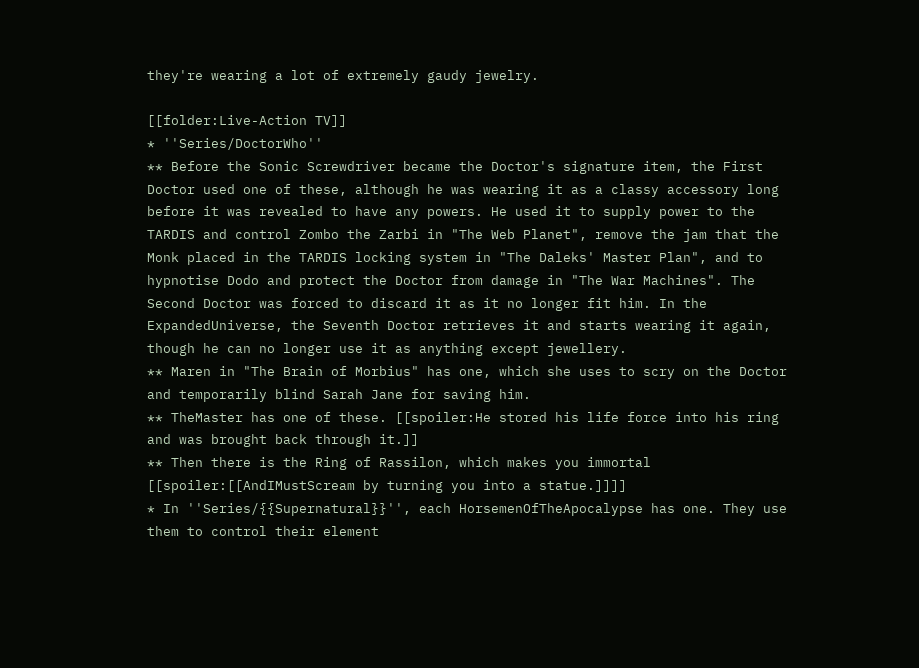they're wearing a lot of extremely gaudy jewelry.

[[folder:Live-Action TV]]
* ''Series/DoctorWho''
** Before the Sonic Screwdriver became the Doctor's signature item, the First Doctor used one of these, although he was wearing it as a classy accessory long before it was revealed to have any powers. He used it to supply power to the TARDIS and control Zombo the Zarbi in "The Web Planet", remove the jam that the Monk placed in the TARDIS locking system in "The Daleks' Master Plan", and to hypnotise Dodo and protect the Doctor from damage in "The War Machines". The Second Doctor was forced to discard it as it no longer fit him. In the ExpandedUniverse, the Seventh Doctor retrieves it and starts wearing it again, though he can no longer use it as anything except jewellery.
** Maren in "The Brain of Morbius" has one, which she uses to scry on the Doctor and temporarily blind Sarah Jane for saving him.
** TheMaster has one of these. [[spoiler:He stored his life force into his ring and was brought back through it.]]
** Then there is the Ring of Rassilon, which makes you immortal [[spoiler:[[AndIMustScream by turning you into a statue.]]]]
* In ''Series/{{Supernatural}}'', each HorsemenOfTheApocalypse has one. They use them to control their element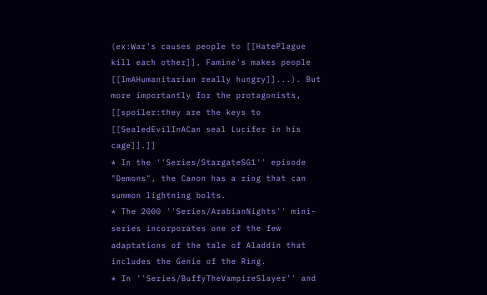(ex:War's causes people to [[HatePlague kill each other]], Famine's makes people [[ImAHumanitarian really hungry]]...). But more importantly for the protagonists, [[spoiler:they are the keys to [[SealedEvilInACan seal Lucifer in his cage]].]]
* In the ''Series/StargateSG1'' episode "Demons", the Canon has a ring that can summon lightning bolts.
* The 2000 ''Series/ArabianNights'' mini-series incorporates one of the few adaptations of the tale of Aladdin that includes the Genie of the Ring.
* In ''Series/BuffyTheVampireSlayer'' and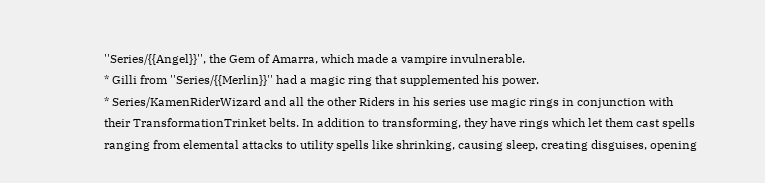''Series/{{Angel}}'', the Gem of Amarra, which made a vampire invulnerable.
* Gilli from ''Series/{{Merlin}}'' had a magic ring that supplemented his power.
* Series/KamenRiderWizard and all the other Riders in his series use magic rings in conjunction with their TransformationTrinket belts. In addition to transforming, they have rings which let them cast spells ranging from elemental attacks to utility spells like shrinking, causing sleep, creating disguises, opening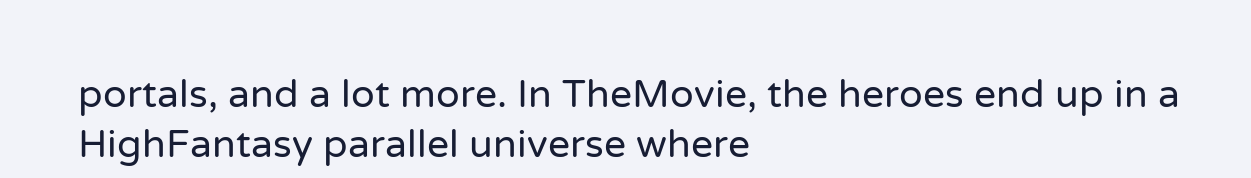portals, and a lot more. In TheMovie, the heroes end up in a HighFantasy parallel universe where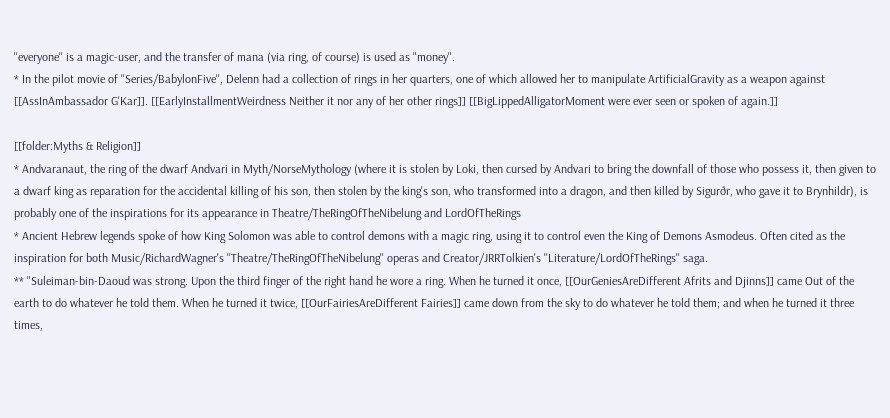''everyone'' is a magic-user, and the transfer of mana (via ring, of course) is used as "money".
* In the pilot movie of ''Series/BabylonFive'', Delenn had a collection of rings in her quarters, one of which allowed her to manipulate ArtificialGravity as a weapon against [[AssInAmbassador G'Kar]]. [[EarlyInstallmentWeirdness Neither it nor any of her other rings]] [[BigLippedAlligatorMoment were ever seen or spoken of again.]]

[[folder:Myths & Religion]]
* Andvaranaut, the ring of the dwarf Andvari in Myth/NorseMythology (where it is stolen by Loki, then cursed by Andvari to bring the downfall of those who possess it, then given to a dwarf king as reparation for the accidental killing of his son, then stolen by the king's son, who transformed into a dragon, and then killed by Sigurðr, who gave it to Brynhildr), is probably one of the inspirations for its appearance in Theatre/TheRingOfTheNibelung and LordOfTheRings
* Ancient Hebrew legends spoke of how King Solomon was able to control demons with a magic ring, using it to control even the King of Demons Asmodeus. Often cited as the inspiration for both Music/RichardWagner's ''Theatre/TheRingOfTheNibelung'' operas and Creator/JRRTolkien's ''Literature/LordOfTheRings'' saga.
** "Suleiman-bin-Daoud was strong. Upon the third finger of the right hand he wore a ring. When he turned it once, [[OurGeniesAreDifferent Afrits and Djinns]] came Out of the earth to do whatever he told them. When he turned it twice, [[OurFairiesAreDifferent Fairies]] came down from the sky to do whatever he told them; and when he turned it three times,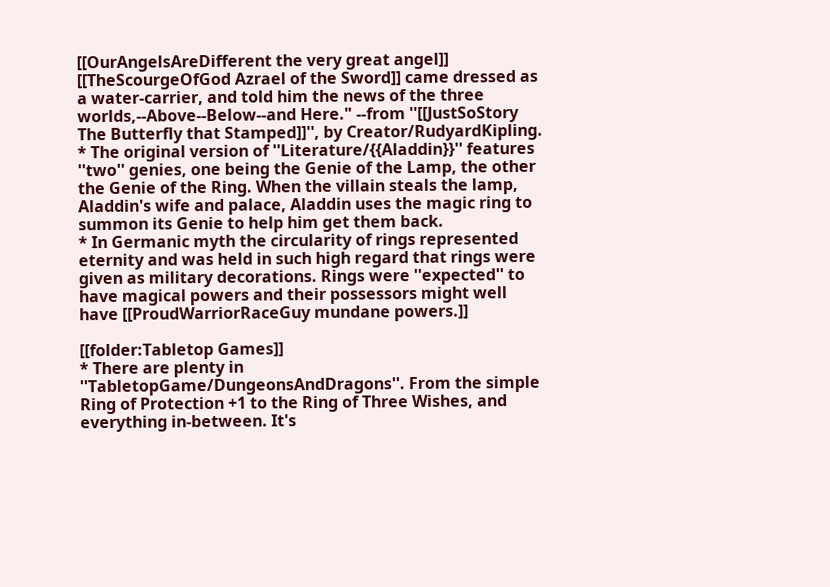[[OurAngelsAreDifferent the very great angel]] [[TheScourgeOfGod Azrael of the Sword]] came dressed as a water-carrier, and told him the news of the three worlds,--Above--Below--and Here." --from ''[[JustSoStory The Butterfly that Stamped]]'', by Creator/RudyardKipling.
* The original version of ''Literature/{{Aladdin}}'' features ''two'' genies, one being the Genie of the Lamp, the other the Genie of the Ring. When the villain steals the lamp, Aladdin's wife and palace, Aladdin uses the magic ring to summon its Genie to help him get them back.
* In Germanic myth the circularity of rings represented eternity and was held in such high regard that rings were given as military decorations. Rings were ''expected'' to have magical powers and their possessors might well have [[ProudWarriorRaceGuy mundane powers.]]

[[folder:Tabletop Games]]
* There are plenty in ''TabletopGame/DungeonsAndDragons''. From the simple Ring of Protection +1 to the Ring of Three Wishes, and everything in-between. It's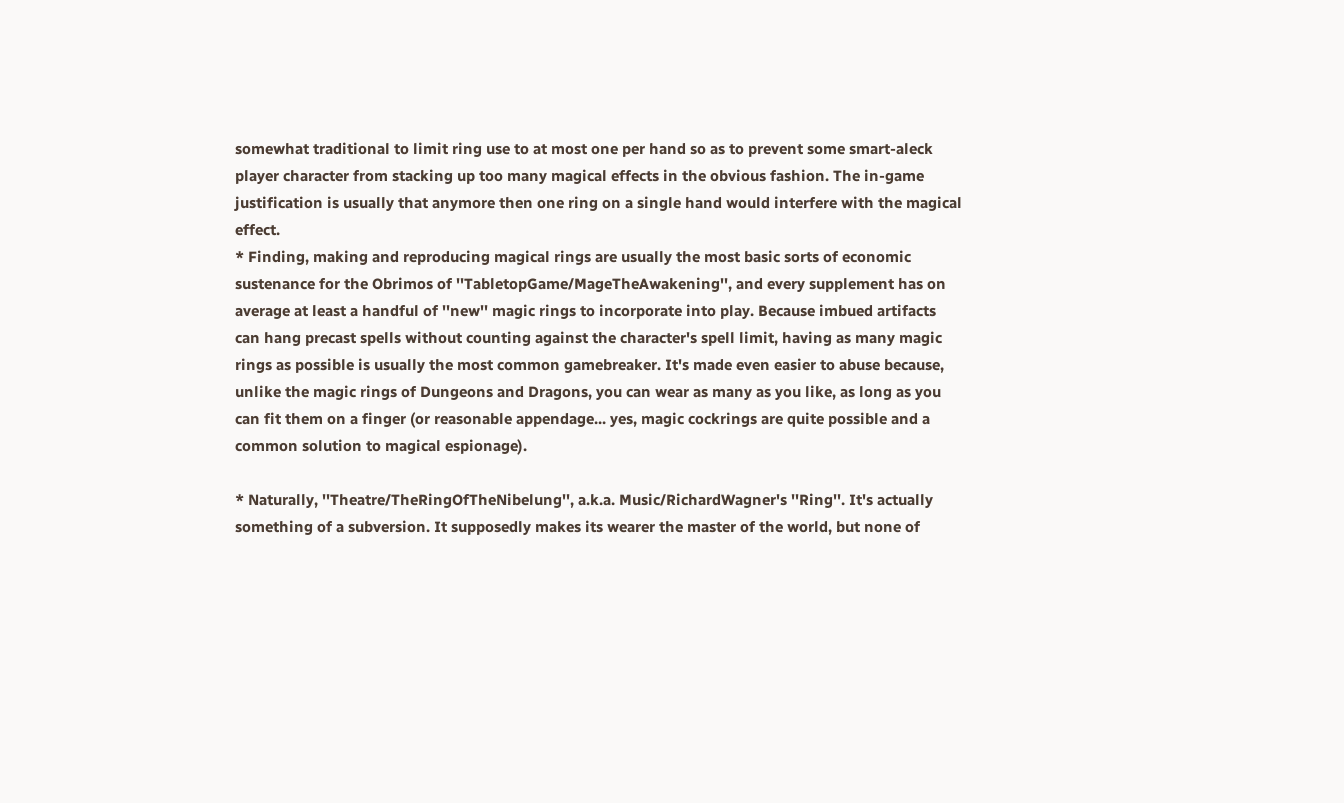somewhat traditional to limit ring use to at most one per hand so as to prevent some smart-aleck player character from stacking up too many magical effects in the obvious fashion. The in-game justification is usually that anymore then one ring on a single hand would interfere with the magical effect.
* Finding, making and reproducing magical rings are usually the most basic sorts of economic sustenance for the Obrimos of ''TabletopGame/MageTheAwakening'', and every supplement has on average at least a handful of ''new'' magic rings to incorporate into play. Because imbued artifacts can hang precast spells without counting against the character's spell limit, having as many magic rings as possible is usually the most common gamebreaker. It's made even easier to abuse because, unlike the magic rings of Dungeons and Dragons, you can wear as many as you like, as long as you can fit them on a finger (or reasonable appendage... yes, magic cockrings are quite possible and a common solution to magical espionage).

* Naturally, ''Theatre/TheRingOfTheNibelung'', a.k.a. Music/RichardWagner's ''Ring''. It's actually something of a subversion. It supposedly makes its wearer the master of the world, but none of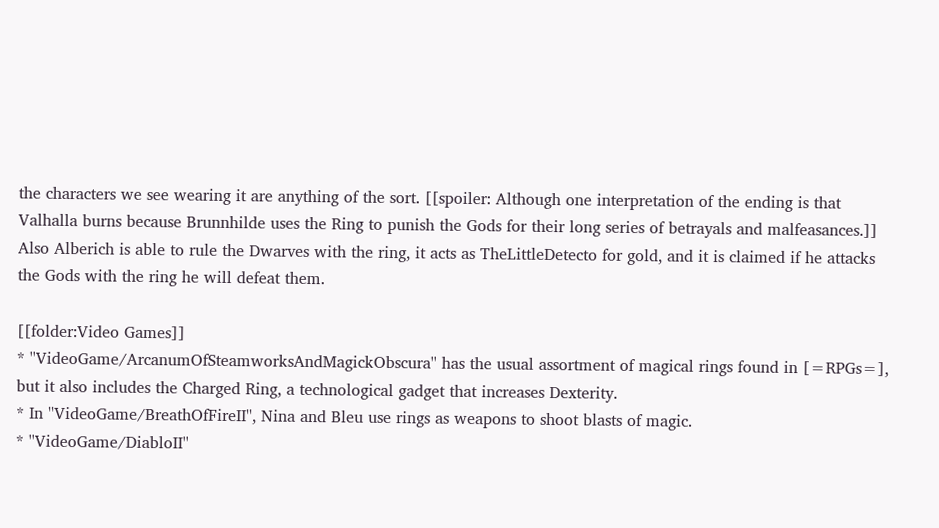the characters we see wearing it are anything of the sort. [[spoiler: Although one interpretation of the ending is that Valhalla burns because Brunnhilde uses the Ring to punish the Gods for their long series of betrayals and malfeasances.]] Also Alberich is able to rule the Dwarves with the ring, it acts as TheLittleDetecto for gold, and it is claimed if he attacks the Gods with the ring he will defeat them.

[[folder:Video Games]]
* ''VideoGame/ArcanumOfSteamworksAndMagickObscura'' has the usual assortment of magical rings found in [=RPGs=], but it also includes the Charged Ring, a technological gadget that increases Dexterity.
* In ''VideoGame/BreathOfFireII'', Nina and Bleu use rings as weapons to shoot blasts of magic.
* ''VideoGame/DiabloII''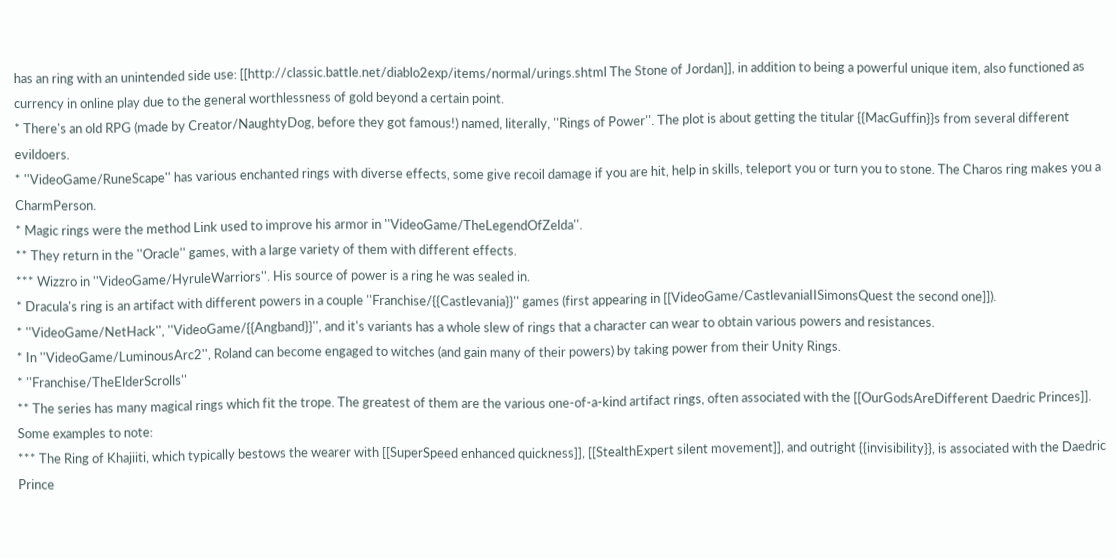has an ring with an unintended side use: [[http://classic.battle.net/diablo2exp/items/normal/urings.shtml The Stone of Jordan]], in addition to being a powerful unique item, also functioned as currency in online play due to the general worthlessness of gold beyond a certain point.
* There's an old RPG (made by Creator/NaughtyDog, before they got famous!) named, literally, ''Rings of Power''. The plot is about getting the titular {{MacGuffin}}s from several different evildoers.
* ''VideoGame/RuneScape'' has various enchanted rings with diverse effects, some give recoil damage if you are hit, help in skills, teleport you or turn you to stone. The Charos ring makes you a CharmPerson.
* Magic rings were the method Link used to improve his armor in ''VideoGame/TheLegendOfZelda''.
** They return in the ''Oracle'' games, with a large variety of them with different effects.
*** Wizzro in ''VideoGame/HyruleWarriors''. His source of power is a ring he was sealed in.
* Dracula's ring is an artifact with different powers in a couple ''Franchise/{{Castlevania}}'' games (first appearing in [[VideoGame/CastlevaniaIISimonsQuest the second one]]).
* ''VideoGame/NetHack'', ''VideoGame/{{Angband}}'', and it's variants has a whole slew of rings that a character can wear to obtain various powers and resistances.
* In ''VideoGame/LuminousArc2'', Roland can become engaged to witches (and gain many of their powers) by taking power from their Unity Rings.
* ''Franchise/TheElderScrolls''
** The series has many magical rings which fit the trope. The greatest of them are the various one-of-a-kind artifact rings, often associated with the [[OurGodsAreDifferent Daedric Princes]]. Some examples to note:
*** The Ring of Khajiiti, which typically bestows the wearer with [[SuperSpeed enhanced quickness]], [[StealthExpert silent movement]], and outright {{invisibility}}, is associated with the Daedric Prince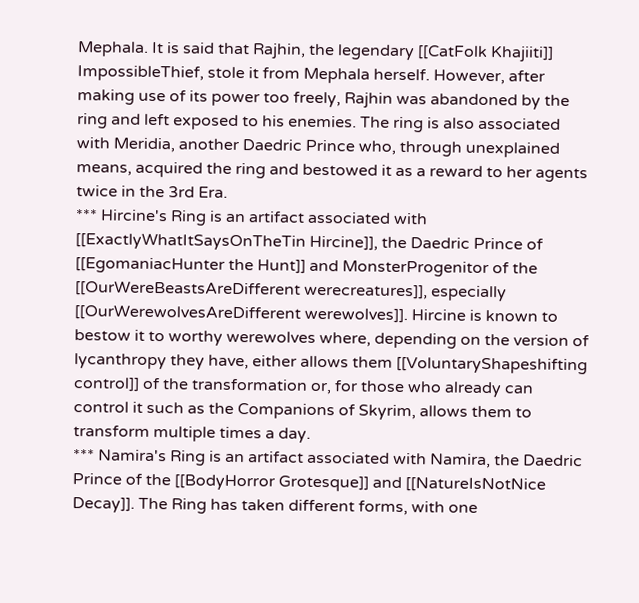Mephala. It is said that Rajhin, the legendary [[CatFolk Khajiiti]] ImpossibleThief, stole it from Mephala herself. However, after making use of its power too freely, Rajhin was abandoned by the ring and left exposed to his enemies. The ring is also associated with Meridia, another Daedric Prince who, through unexplained means, acquired the ring and bestowed it as a reward to her agents twice in the 3rd Era.
*** Hircine's Ring is an artifact associated with [[ExactlyWhatItSaysOnTheTin Hircine]], the Daedric Prince of [[EgomaniacHunter the Hunt]] and MonsterProgenitor of the [[OurWereBeastsAreDifferent werecreatures]], especially [[OurWerewolvesAreDifferent werewolves]]. Hircine is known to bestow it to worthy werewolves where, depending on the version of lycanthropy they have, either allows them [[VoluntaryShapeshifting control]] of the transformation or, for those who already can control it such as the Companions of Skyrim, allows them to transform multiple times a day.
*** Namira's Ring is an artifact associated with Namira, the Daedric Prince of the [[BodyHorror Grotesque]] and [[NatureIsNotNice Decay]]. The Ring has taken different forms, with one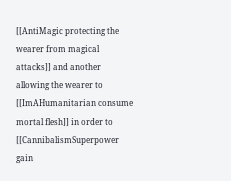[[AntiMagic protecting the wearer from magical attacks]] and another allowing the wearer to [[ImAHumanitarian consume mortal flesh]] in order to [[CannibalismSuperpower gain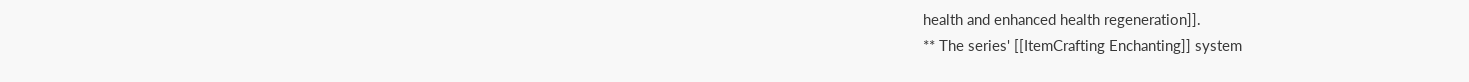health and enhanced health regeneration]].
** The series' [[ItemCrafting Enchanting]] system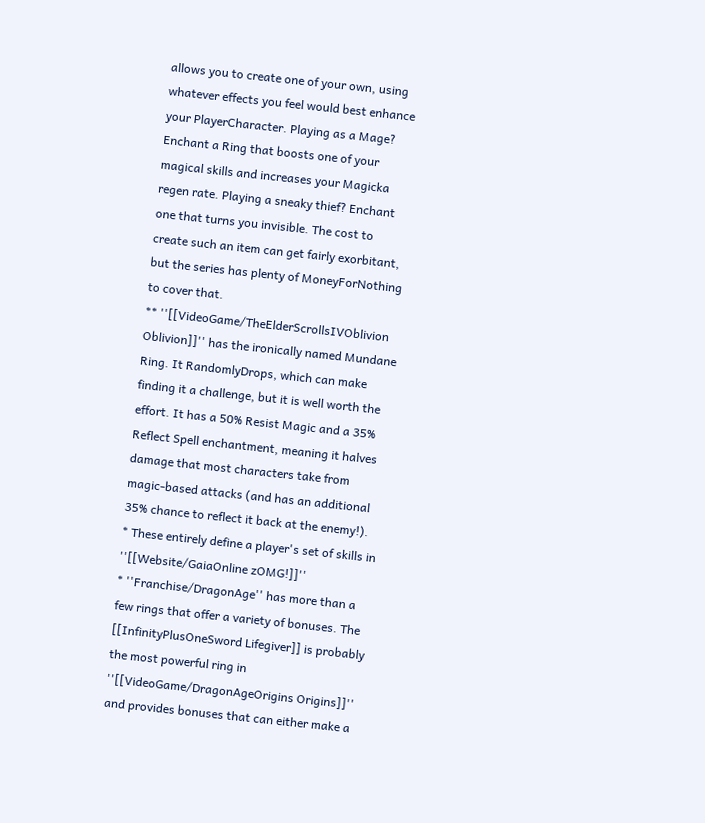allows you to create one of your own, using whatever effects you feel would best enhance your PlayerCharacter. Playing as a Mage? Enchant a Ring that boosts one of your magical skills and increases your Magicka regen rate. Playing a sneaky thief? Enchant one that turns you invisible. The cost to create such an item can get fairly exorbitant, but the series has plenty of MoneyForNothing to cover that.
** ''[[VideoGame/TheElderScrollsIVOblivion Oblivion]]'' has the ironically named Mundane Ring. It RandomlyDrops, which can make finding it a challenge, but it is well worth the effort. It has a 50% Resist Magic and a 35% Reflect Spell enchantment, meaning it halves damage that most characters take from magic-based attacks (and has an additional 35% chance to reflect it back at the enemy!).
* These entirely define a player's set of skills in ''[[Website/GaiaOnline zOMG!]]''
* ''Franchise/DragonAge'' has more than a few rings that offer a variety of bonuses. The [[InfinityPlusOneSword Lifegiver]] is probably the most powerful ring in ''[[VideoGame/DragonAgeOrigins Origins]]'' and provides bonuses that can either make a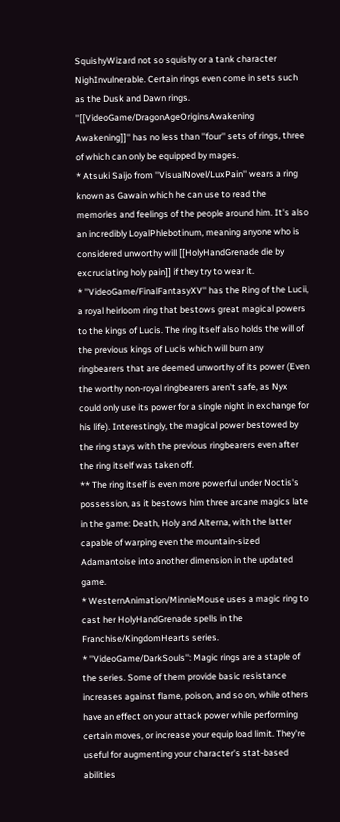SquishyWizard not so squishy or a tank character NighInvulnerable. Certain rings even come in sets such as the Dusk and Dawn rings. ''[[VideoGame/DragonAgeOriginsAwakening Awakening]]'' has no less than ''four'' sets of rings, three of which can only be equipped by mages.
* Atsuki Saijo from ''VisualNovel/LuxPain'' wears a ring known as Gawain which he can use to read the memories and feelings of the people around him. It's also an incredibly LoyalPhlebotinum, meaning anyone who is considered unworthy will [[HolyHandGrenade die by excruciating holy pain]] if they try to wear it.
* ''VideoGame/FinalFantasyXV'' has the Ring of the Lucii, a royal heirloom ring that bestows great magical powers to the kings of Lucis. The ring itself also holds the will of the previous kings of Lucis which will burn any ringbearers that are deemed unworthy of its power (Even the worthy non-royal ringbearers aren't safe, as Nyx could only use its power for a single night in exchange for his life). Interestingly, the magical power bestowed by the ring stays with the previous ringbearers even after the ring itself was taken off.
** The ring itself is even more powerful under Noctis's possession, as it bestows him three arcane magics late in the game: Death, Holy and Alterna, with the latter capable of warping even the mountain-sized Adamantoise into another dimension in the updated game.
* WesternAnimation/MinnieMouse uses a magic ring to cast her HolyHandGrenade spells in the Franchise/KingdomHearts series.
* ''VideoGame/DarkSouls'': Magic rings are a staple of the series. Some of them provide basic resistance increases against flame, poison, and so on, while others have an effect on your attack power while performing certain moves, or increase your equip load limit. They're useful for augmenting your character's stat-based abilities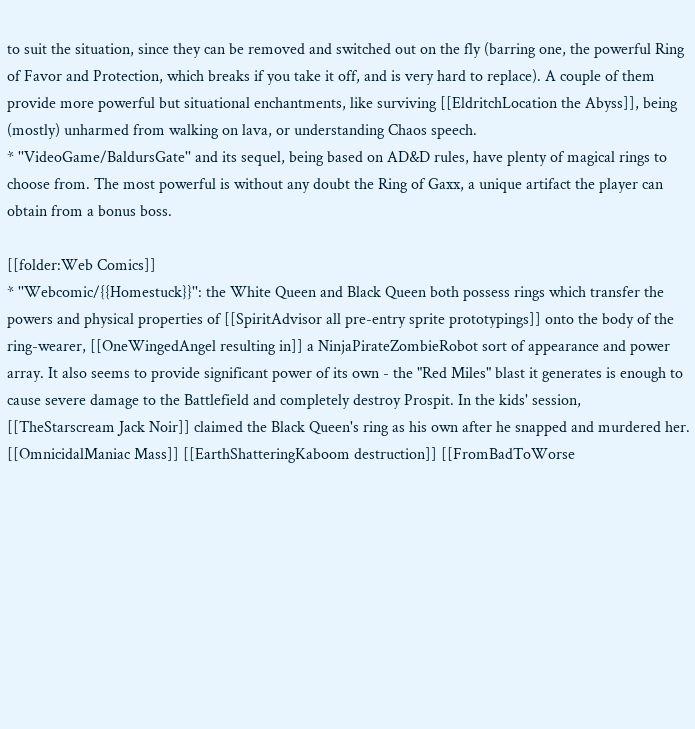to suit the situation, since they can be removed and switched out on the fly (barring one, the powerful Ring of Favor and Protection, which breaks if you take it off, and is very hard to replace). A couple of them provide more powerful but situational enchantments, like surviving [[EldritchLocation the Abyss]], being (mostly) unharmed from walking on lava, or understanding Chaos speech.
* ''VideoGame/BaldursGate'' and its sequel, being based on AD&D rules, have plenty of magical rings to choose from. The most powerful is without any doubt the Ring of Gaxx, a unique artifact the player can obtain from a bonus boss.

[[folder:Web Comics]]
* ''Webcomic/{{Homestuck}}'': the White Queen and Black Queen both possess rings which transfer the powers and physical properties of [[SpiritAdvisor all pre-entry sprite prototypings]] onto the body of the ring-wearer, [[OneWingedAngel resulting in]] a NinjaPirateZombieRobot sort of appearance and power array. It also seems to provide significant power of its own - the "Red Miles" blast it generates is enough to cause severe damage to the Battlefield and completely destroy Prospit. In the kids' session, [[TheStarscream Jack Noir]] claimed the Black Queen's ring as his own after he snapped and murdered her. [[OmnicidalManiac Mass]] [[EarthShatteringKaboom destruction]] [[FromBadToWorse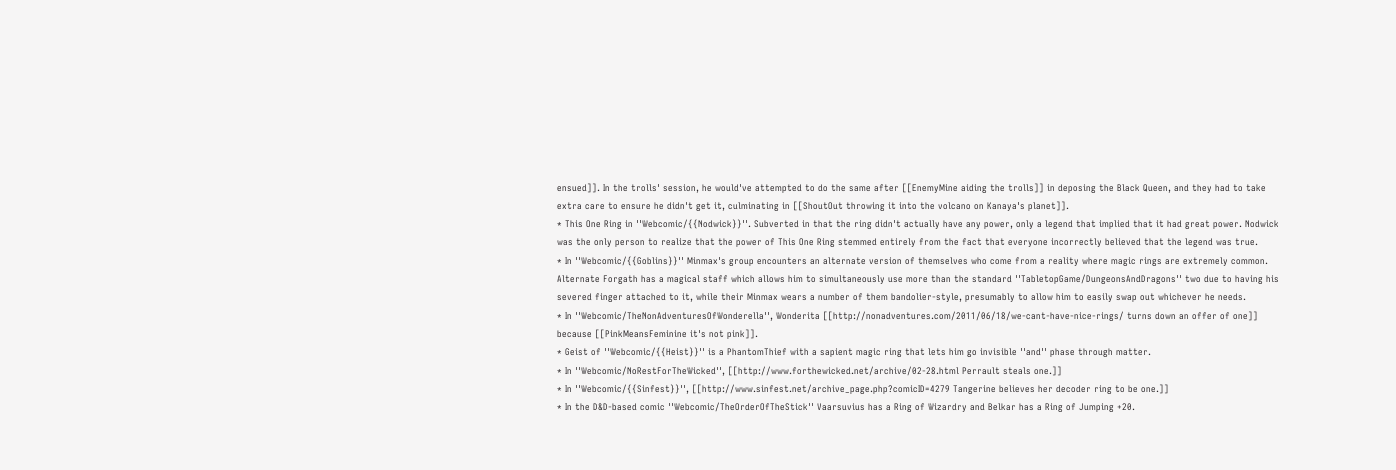ensued]]. In the trolls' session, he would've attempted to do the same after [[EnemyMine aiding the trolls]] in deposing the Black Queen, and they had to take extra care to ensure he didn't get it, culminating in [[ShoutOut throwing it into the volcano on Kanaya's planet]].
* This One Ring in ''Webcomic/{{Nodwick}}''. Subverted in that the ring didn't actually have any power, only a legend that implied that it had great power. Nodwick was the only person to realize that the power of This One Ring stemmed entirely from the fact that everyone incorrectly believed that the legend was true.
* In ''Webcomic/{{Goblins}}'' Minmax's group encounters an alternate version of themselves who come from a reality where magic rings are extremely common. Alternate Forgath has a magical staff which allows him to simultaneously use more than the standard ''TabletopGame/DungeonsAndDragons'' two due to having his severed finger attached to it, while their Minmax wears a number of them bandolier-style, presumably to allow him to easily swap out whichever he needs.
* In ''Webcomic/TheNonAdventuresOfWonderella'', Wonderita [[http://nonadventures.com/2011/06/18/we-cant-have-nice-rings/ turns down an offer of one]] because [[PinkMeansFeminine it's not pink]].
* Geist of ''Webcomic/{{Heist}}'' is a PhantomThief with a sapient magic ring that lets him go invisible ''and'' phase through matter.
* In ''Webcomic/NoRestForTheWicked'', [[http://www.forthewicked.net/archive/02-28.html Perrault steals one.]]
* In ''Webcomic/{{Sinfest}}'', [[http://www.sinfest.net/archive_page.php?comicID=4279 Tangerine believes her decoder ring to be one.]]
* In the D&D-based comic ''Webcomic/TheOrderOfTheStick'' Vaarsuvius has a Ring of Wizardry and Belkar has a Ring of Jumping +20.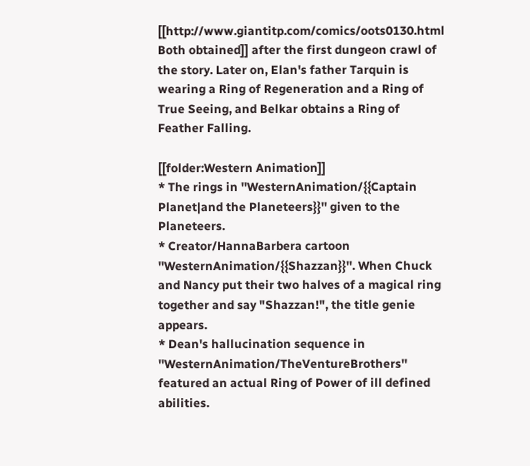[[http://www.giantitp.com/comics/oots0130.html Both obtained]] after the first dungeon crawl of the story. Later on, Elan's father Tarquin is wearing a Ring of Regeneration and a Ring of True Seeing, and Belkar obtains a Ring of Feather Falling.

[[folder:Western Animation]]
* The rings in ''WesternAnimation/{{Captain Planet|and the Planeteers}}'' given to the Planeteers.
* Creator/HannaBarbera cartoon ''WesternAnimation/{{Shazzan}}''. When Chuck and Nancy put their two halves of a magical ring together and say "Shazzan!", the title genie appears.
* Dean's hallucination sequence in ''WesternAnimation/TheVentureBrothers'' featured an actual Ring of Power of ill defined abilities.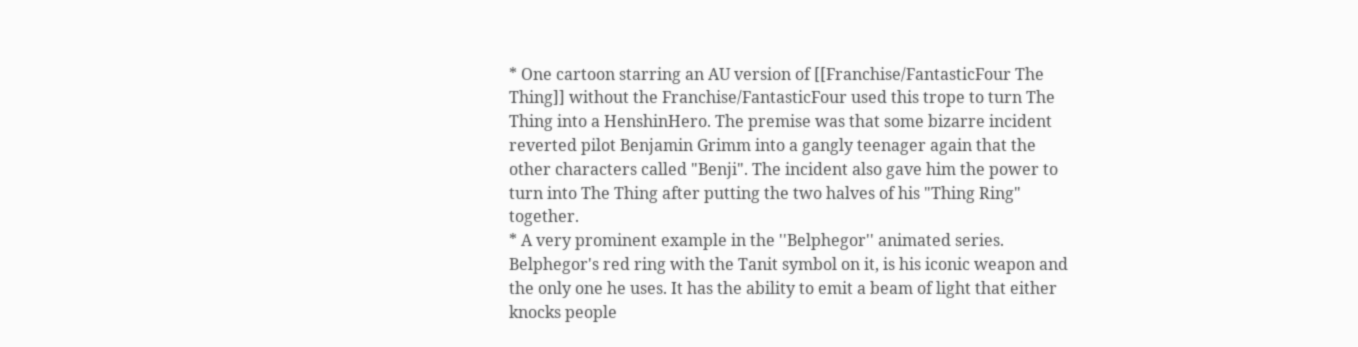* One cartoon starring an AU version of [[Franchise/FantasticFour The Thing]] without the Franchise/FantasticFour used this trope to turn The Thing into a HenshinHero. The premise was that some bizarre incident reverted pilot Benjamin Grimm into a gangly teenager again that the other characters called "Benji". The incident also gave him the power to turn into The Thing after putting the two halves of his "Thing Ring" together.
* A very prominent example in the ''Belphegor'' animated series. Belphegor's red ring with the Tanit symbol on it, is his iconic weapon and the only one he uses. It has the ability to emit a beam of light that either knocks people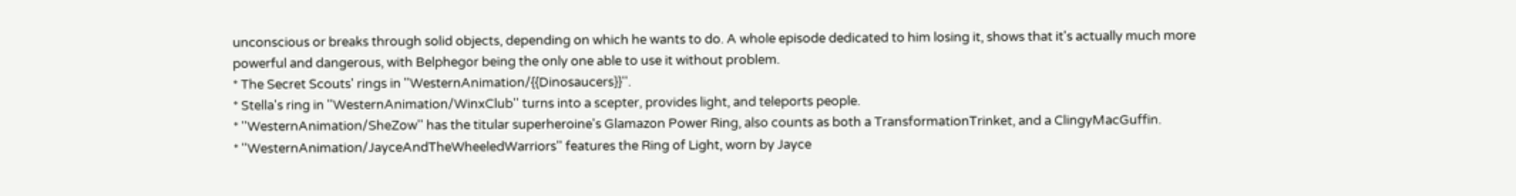unconscious or breaks through solid objects, depending on which he wants to do. A whole episode dedicated to him losing it, shows that it's actually much more powerful and dangerous, with Belphegor being the only one able to use it without problem.
* The Secret Scouts' rings in ''WesternAnimation/{{Dinosaucers}}''.
* Stella's ring in ''WesternAnimation/WinxClub'' turns into a scepter, provides light, and teleports people.
* ''WesternAnimation/SheZow'' has the titular superheroine's Glamazon Power Ring, also counts as both a TransformationTrinket, and a ClingyMacGuffin.
* ''WesternAnimation/JayceAndTheWheeledWarriors'' features the Ring of Light, worn by Jayce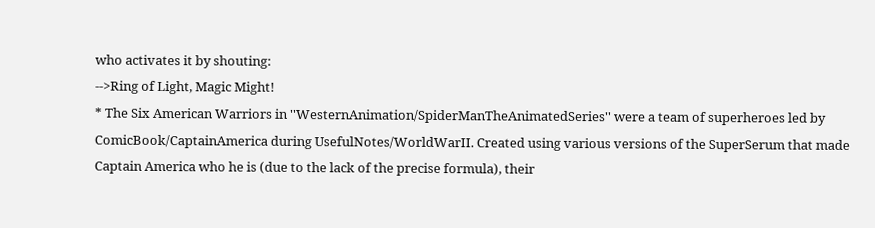who activates it by shouting:
-->Ring of Light, Magic Might!
* The Six American Warriors in ''WesternAnimation/SpiderManTheAnimatedSeries'' were a team of superheroes led by ComicBook/CaptainAmerica during UsefulNotes/WorldWarII. Created using various versions of the SuperSerum that made Captain America who he is (due to the lack of the precise formula), their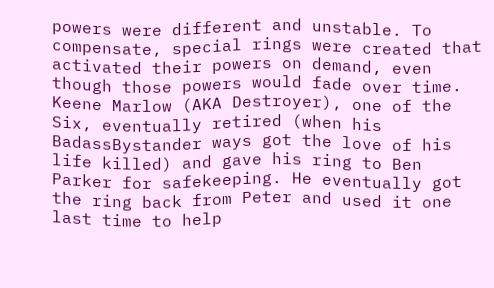powers were different and unstable. To compensate, special rings were created that activated their powers on demand, even though those powers would fade over time. Keene Marlow (AKA Destroyer), one of the Six, eventually retired (when his BadassBystander ways got the love of his life killed) and gave his ring to Ben Parker for safekeeping. He eventually got the ring back from Peter and used it one last time to help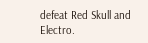defeat Red Skull and Electro.